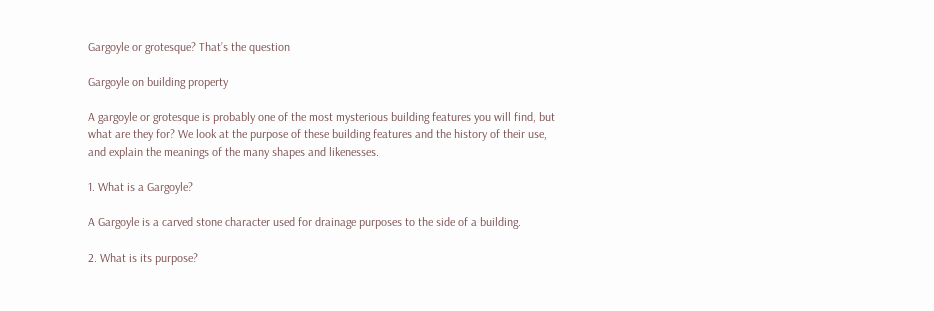Gargoyle or grotesque? That’s the question

Gargoyle on building property

A gargoyle or grotesque is probably one of the most mysterious building features you will find, but what are they for? We look at the purpose of these building features and the history of their use, and explain the meanings of the many shapes and likenesses.

1. What is a Gargoyle?

A Gargoyle is a carved stone character used for drainage purposes to the side of a building.

2. What is its purpose?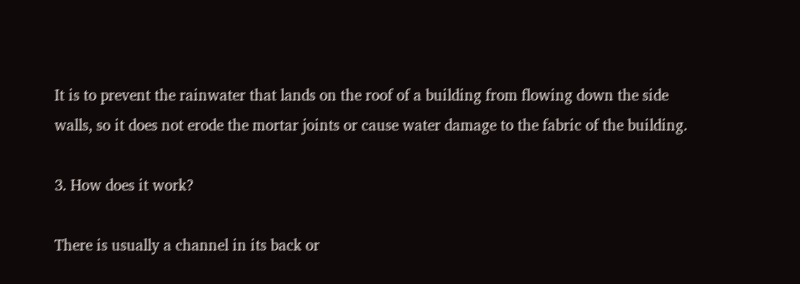It is to prevent the rainwater that lands on the roof of a building from flowing down the side walls, so it does not erode the mortar joints or cause water damage to the fabric of the building.

3. How does it work?

There is usually a channel in its back or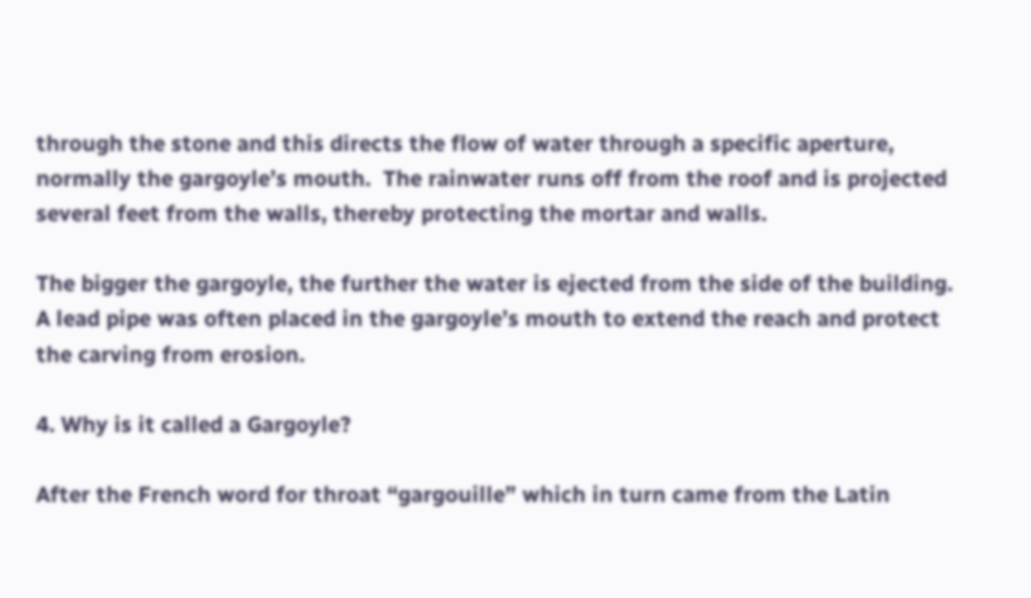through the stone and this directs the flow of water through a specific aperture, normally the gargoyle’s mouth.  The rainwater runs off from the roof and is projected several feet from the walls, thereby protecting the mortar and walls.

The bigger the gargoyle, the further the water is ejected from the side of the building.  A lead pipe was often placed in the gargoyle’s mouth to extend the reach and protect the carving from erosion.

4. Why is it called a Gargoyle?

After the French word for throat “gargouille” which in turn came from the Latin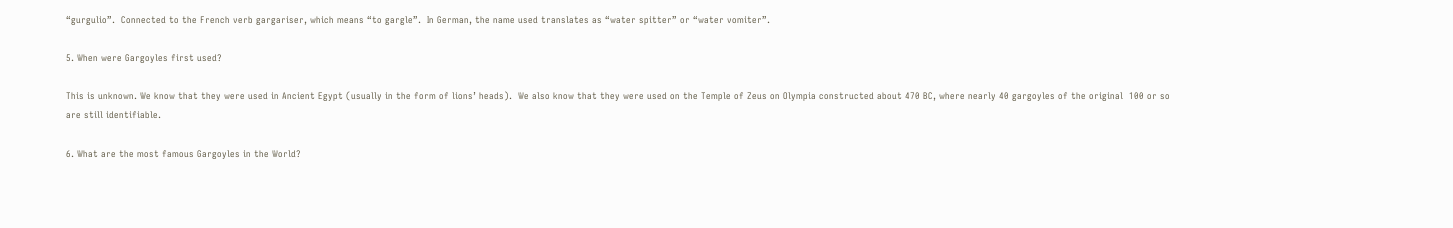“gurgulio”.  Connected to the French verb gargariser, which means “to gargle”.  In German, the name used translates as “water spitter” or “water vomiter”.

5. When were Gargoyles first used?

This is unknown. We know that they were used in Ancient Egypt (usually in the form of lions’ heads).  We also know that they were used on the Temple of Zeus on Olympia constructed about 470 BC, where nearly 40 gargoyles of the original  100 or so are still identifiable.

6. What are the most famous Gargoyles in the World?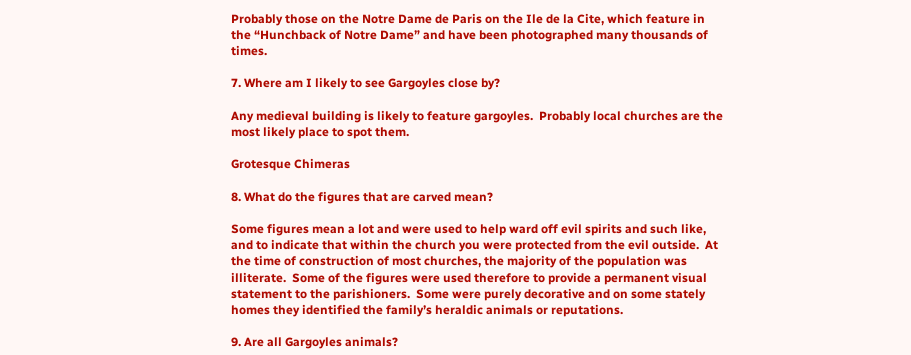Probably those on the Notre Dame de Paris on the Ile de la Cite, which feature in the “Hunchback of Notre Dame” and have been photographed many thousands of times.

7. Where am I likely to see Gargoyles close by?

Any medieval building is likely to feature gargoyles.  Probably local churches are the most likely place to spot them.

Grotesque Chimeras

8. What do the figures that are carved mean?

Some figures mean a lot and were used to help ward off evil spirits and such like, and to indicate that within the church you were protected from the evil outside.  At the time of construction of most churches, the majority of the population was illiterate.  Some of the figures were used therefore to provide a permanent visual statement to the parishioners.  Some were purely decorative and on some stately homes they identified the family’s heraldic animals or reputations.

9. Are all Gargoyles animals?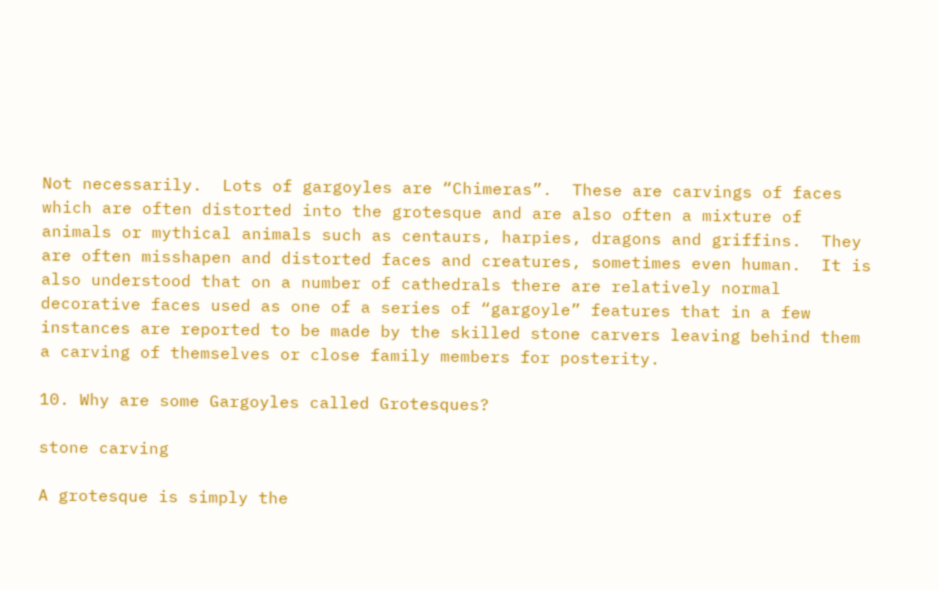Not necessarily.  Lots of gargoyles are “Chimeras”.  These are carvings of faces which are often distorted into the grotesque and are also often a mixture of animals or mythical animals such as centaurs, harpies, dragons and griffins.  They are often misshapen and distorted faces and creatures, sometimes even human.  It is also understood that on a number of cathedrals there are relatively normal decorative faces used as one of a series of “gargoyle” features that in a few instances are reported to be made by the skilled stone carvers leaving behind them a carving of themselves or close family members for posterity.

10. Why are some Gargoyles called Grotesques?

stone carving

A grotesque is simply the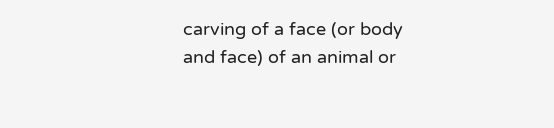carving of a face (or body and face) of an animal or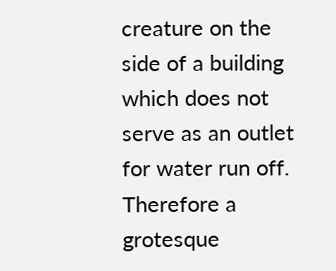creature on the side of a building which does not serve as an outlet for water run off.  Therefore a grotesque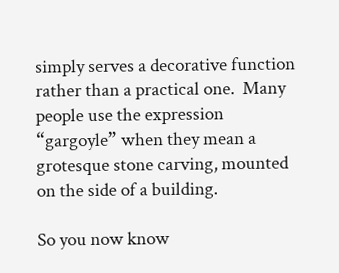simply serves a decorative function rather than a practical one.  Many people use the expression “gargoyle” when they mean a grotesque stone carving, mounted on the side of a building.

So you now know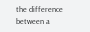the difference between a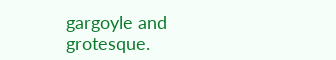gargoyle and grotesque.